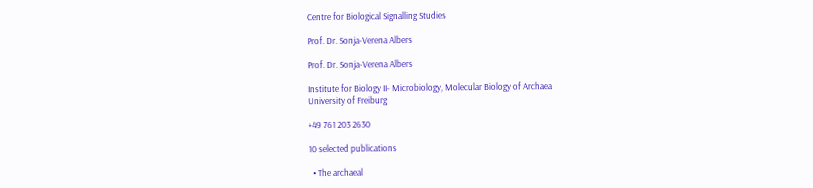Centre for Biological Signalling Studies

Prof. Dr. Sonja-Verena Albers

Prof. Dr. Sonja-Verena Albers

Institute for Biology II- Microbiology, Molecular Biology of Archaea
University of Freiburg

+49 761 203 2630

10 selected publications

  • The archaeal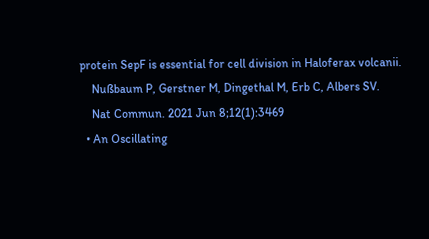protein SepF is essential for cell division in Haloferax volcanii.
    Nußbaum P, Gerstner M, Dingethal M, Erb C, Albers SV.
    Nat Commun. 2021 Jun 8;12(1):3469
  • An Oscillating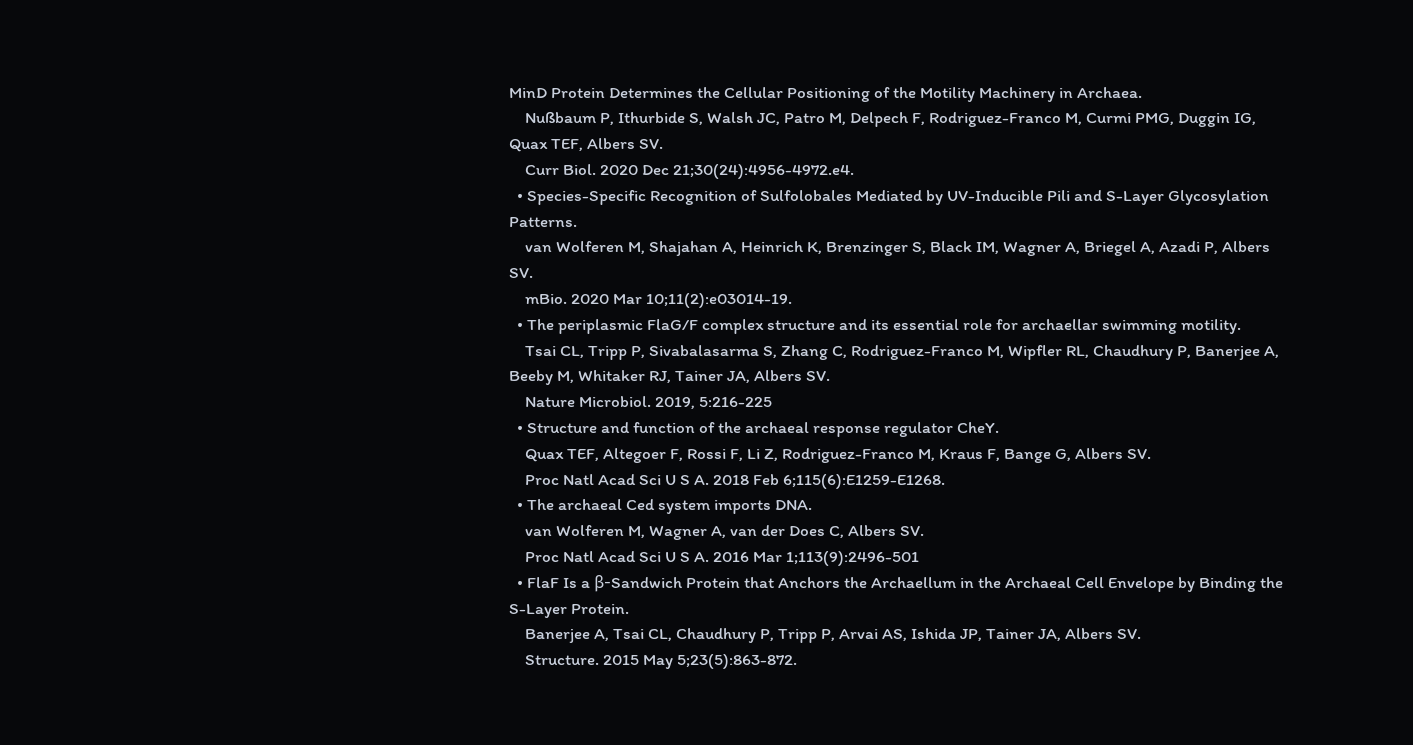MinD Protein Determines the Cellular Positioning of the Motility Machinery in Archaea.
    Nußbaum P, Ithurbide S, Walsh JC, Patro M, Delpech F, Rodriguez-Franco M, Curmi PMG, Duggin IG, Quax TEF, Albers SV.
    Curr Biol. 2020 Dec 21;30(24):4956-4972.e4.
  • Species-Specific Recognition of Sulfolobales Mediated by UV-Inducible Pili and S-Layer Glycosylation Patterns.
    van Wolferen M, Shajahan A, Heinrich K, Brenzinger S, Black IM, Wagner A, Briegel A, Azadi P, Albers SV.
    mBio. 2020 Mar 10;11(2):e03014-19.
  • The periplasmic FlaG/F complex structure and its essential role for archaellar swimming motility.
    Tsai CL, Tripp P, Sivabalasarma S, Zhang C, Rodriguez-Franco M, Wipfler RL, Chaudhury P, Banerjee A, Beeby M, Whitaker RJ, Tainer JA, Albers SV.
    Nature Microbiol. 2019, 5:216-225
  • Structure and function of the archaeal response regulator CheY.
    Quax TEF, Altegoer F, Rossi F, Li Z, Rodriguez-Franco M, Kraus F, Bange G, Albers SV.
    Proc Natl Acad Sci U S A. 2018 Feb 6;115(6):E1259-E1268.
  • The archaeal Ced system imports DNA.
    van Wolferen M, Wagner A, van der Does C, Albers SV.
    Proc Natl Acad Sci U S A. 2016 Mar 1;113(9):2496-501
  • FlaF Is a β-Sandwich Protein that Anchors the Archaellum in the Archaeal Cell Envelope by Binding the S-Layer Protein.
    Banerjee A, Tsai CL, Chaudhury P, Tripp P, Arvai AS, Ishida JP, Tainer JA, Albers SV.
    Structure. 2015 May 5;23(5):863-872.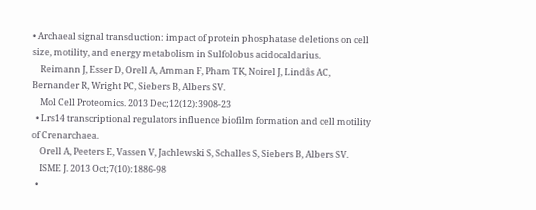• Archaeal signal transduction: impact of protein phosphatase deletions on cell size, motility, and energy metabolism in Sulfolobus acidocaldarius.
    Reimann J, Esser D, Orell A, Amman F, Pham TK, Noirel J, Lindås AC, Bernander R, Wright PC, Siebers B, Albers SV.
    Mol Cell Proteomics. 2013 Dec;12(12):3908-23
  • Lrs14 transcriptional regulators influence biofilm formation and cell motility of Crenarchaea.
    Orell A, Peeters E, Vassen V, Jachlewski S, Schalles S, Siebers B, Albers SV.
    ISME J. 2013 Oct;7(10):1886-98
  •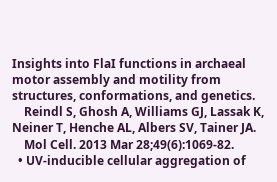Insights into FlaI functions in archaeal motor assembly and motility from structures, conformations, and genetics.
    Reindl S, Ghosh A, Williams GJ, Lassak K, Neiner T, Henche AL, Albers SV, Tainer JA.
    Mol Cell. 2013 Mar 28;49(6):1069-82.
  • UV-inducible cellular aggregation of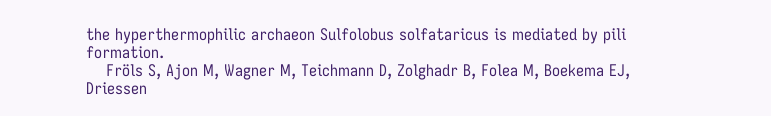the hyperthermophilic archaeon Sulfolobus solfataricus is mediated by pili formation.
    Fröls S, Ajon M, Wagner M, Teichmann D, Zolghadr B, Folea M, Boekema EJ, Driessen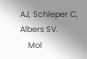AJ, Schleper C, Albers SV.
    Mol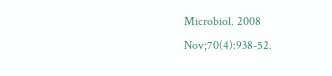Microbiol. 2008 Nov;70(4):938-52.